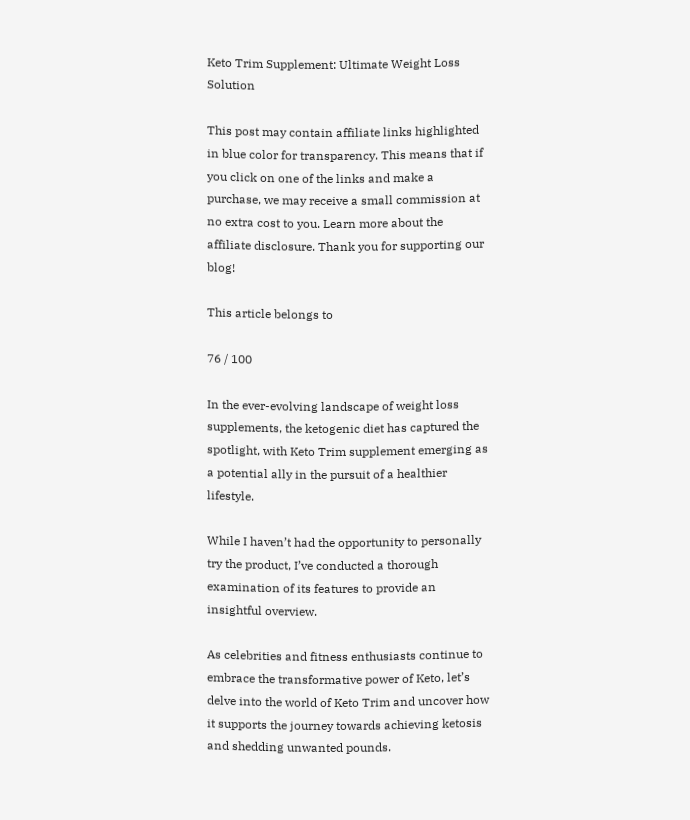Keto Trim Supplement: Ultimate Weight Loss Solution

This post may contain affiliate links highlighted in blue color for transparency. This means that if you click on one of the links and make a purchase, we may receive a small commission at no extra cost to you. Learn more about the affiliate disclosure. Thank you for supporting our blog!

This article belongs to

76 / 100

In the ever-evolving landscape of weight loss supplements, the ketogenic diet has captured the spotlight, with Keto Trim supplement emerging as a potential ally in the pursuit of a healthier lifestyle.

While I haven’t had the opportunity to personally try the product, I’ve conducted a thorough examination of its features to provide an insightful overview.

As celebrities and fitness enthusiasts continue to embrace the transformative power of Keto, let’s delve into the world of Keto Trim and uncover how it supports the journey towards achieving ketosis and shedding unwanted pounds.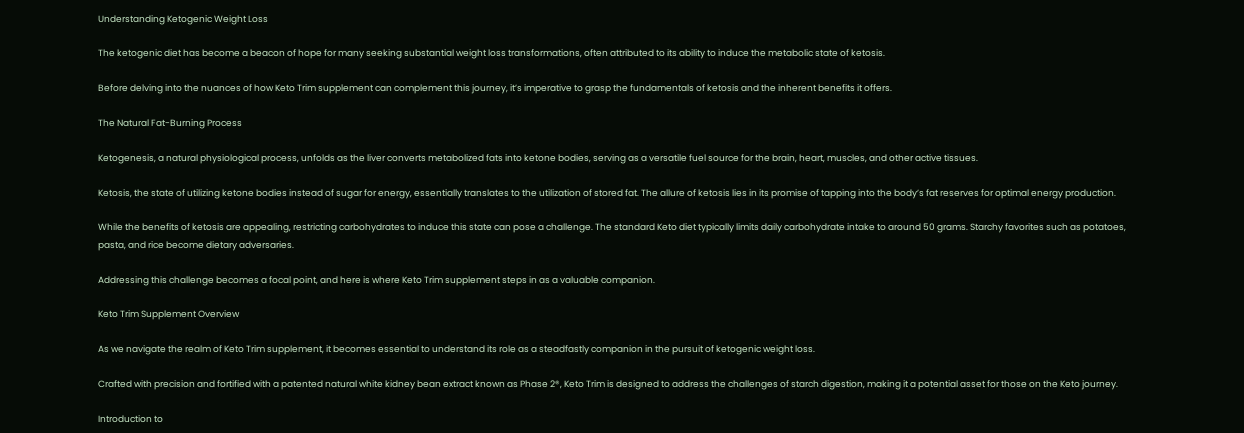Understanding Ketogenic Weight Loss

The ketogenic diet has become a beacon of hope for many seeking substantial weight loss transformations, often attributed to its ability to induce the metabolic state of ketosis.

Before delving into the nuances of how Keto Trim supplement can complement this journey, it’s imperative to grasp the fundamentals of ketosis and the inherent benefits it offers.

The Natural Fat-Burning Process

Ketogenesis, a natural physiological process, unfolds as the liver converts metabolized fats into ketone bodies, serving as a versatile fuel source for the brain, heart, muscles, and other active tissues.

Ketosis, the state of utilizing ketone bodies instead of sugar for energy, essentially translates to the utilization of stored fat. The allure of ketosis lies in its promise of tapping into the body’s fat reserves for optimal energy production.

While the benefits of ketosis are appealing, restricting carbohydrates to induce this state can pose a challenge. The standard Keto diet typically limits daily carbohydrate intake to around 50 grams. Starchy favorites such as potatoes, pasta, and rice become dietary adversaries.

Addressing this challenge becomes a focal point, and here is where Keto Trim supplement steps in as a valuable companion.

Keto Trim Supplement Overview

As we navigate the realm of Keto Trim supplement, it becomes essential to understand its role as a steadfastly companion in the pursuit of ketogenic weight loss.

Crafted with precision and fortified with a patented natural white kidney bean extract known as Phase 2®, Keto Trim is designed to address the challenges of starch digestion, making it a potential asset for those on the Keto journey.

Introduction to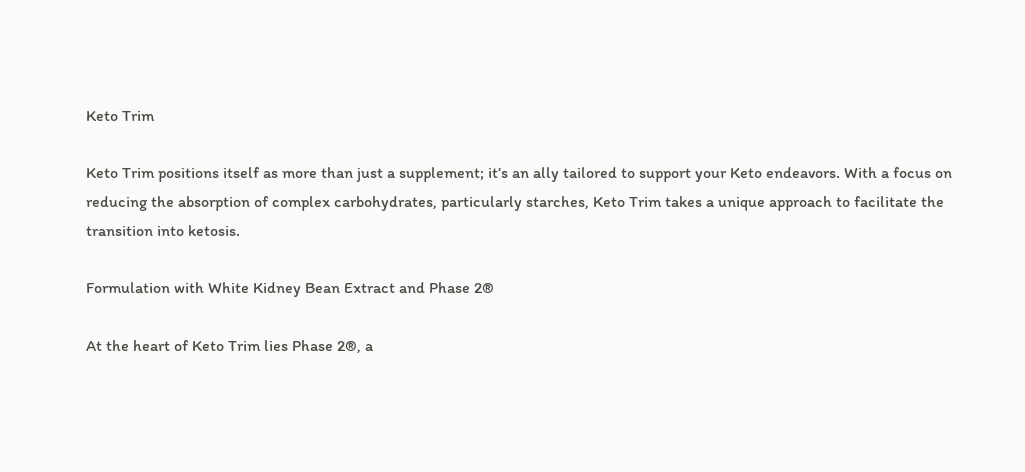Keto Trim

Keto Trim positions itself as more than just a supplement; it’s an ally tailored to support your Keto endeavors. With a focus on reducing the absorption of complex carbohydrates, particularly starches, Keto Trim takes a unique approach to facilitate the transition into ketosis.

Formulation with White Kidney Bean Extract and Phase 2®

At the heart of Keto Trim lies Phase 2®, a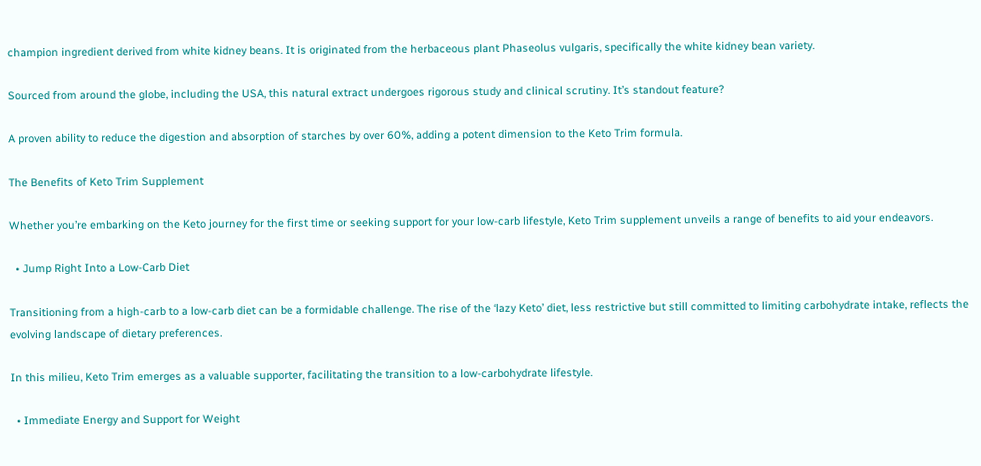champion ingredient derived from white kidney beans. It is originated from the herbaceous plant Phaseolus vulgaris, specifically the white kidney bean variety.

Sourced from around the globe, including the USA, this natural extract undergoes rigorous study and clinical scrutiny. It’s standout feature?

A proven ability to reduce the digestion and absorption of starches by over 60%, adding a potent dimension to the Keto Trim formula.

The Benefits of Keto Trim Supplement

Whether you’re embarking on the Keto journey for the first time or seeking support for your low-carb lifestyle, Keto Trim supplement unveils a range of benefits to aid your endeavors.

  • Jump Right Into a Low-Carb Diet

Transitioning from a high-carb to a low-carb diet can be a formidable challenge. The rise of the ‘lazy Keto’ diet, less restrictive but still committed to limiting carbohydrate intake, reflects the evolving landscape of dietary preferences.

In this milieu, Keto Trim emerges as a valuable supporter, facilitating the transition to a low-carbohydrate lifestyle.

  • Immediate Energy and Support for Weight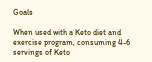Goals

When used with a Keto diet and exercise program, consuming 4-6 servings of Keto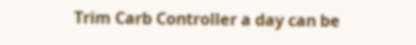Trim Carb Controller a day can be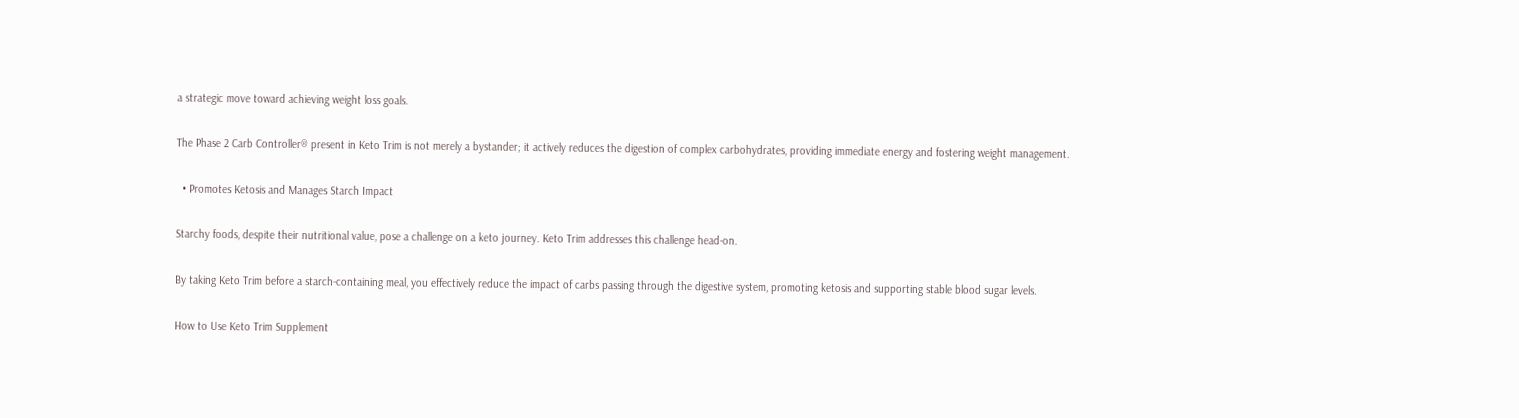a strategic move toward achieving weight loss goals.

The Phase 2 Carb Controller® present in Keto Trim is not merely a bystander; it actively reduces the digestion of complex carbohydrates, providing immediate energy and fostering weight management.

  • Promotes Ketosis and Manages Starch Impact

Starchy foods, despite their nutritional value, pose a challenge on a keto journey. Keto Trim addresses this challenge head-on.

By taking Keto Trim before a starch-containing meal, you effectively reduce the impact of carbs passing through the digestive system, promoting ketosis and supporting stable blood sugar levels.

How to Use Keto Trim Supplement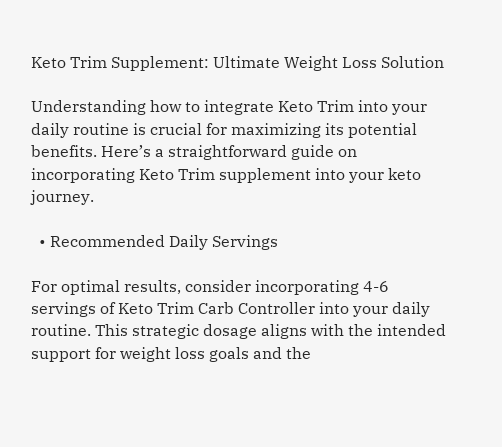Keto Trim Supplement: Ultimate Weight Loss Solution

Understanding how to integrate Keto Trim into your daily routine is crucial for maximizing its potential benefits. Here’s a straightforward guide on incorporating Keto Trim supplement into your keto journey.

  • Recommended Daily Servings

For optimal results, consider incorporating 4-6 servings of Keto Trim Carb Controller into your daily routine. This strategic dosage aligns with the intended support for weight loss goals and the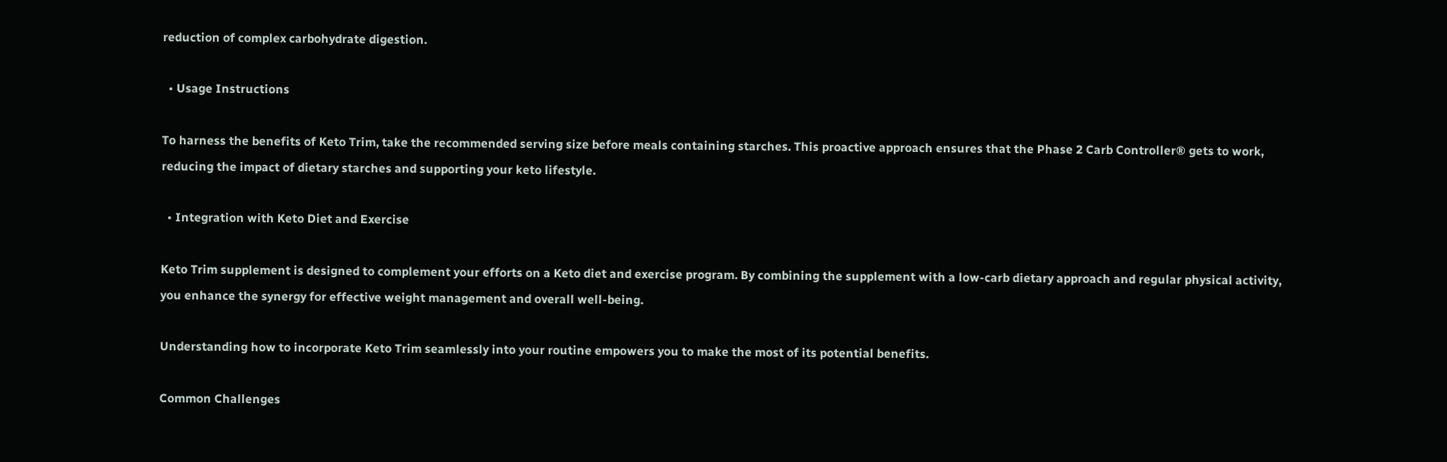reduction of complex carbohydrate digestion.

  • Usage Instructions

To harness the benefits of Keto Trim, take the recommended serving size before meals containing starches. This proactive approach ensures that the Phase 2 Carb Controller® gets to work, reducing the impact of dietary starches and supporting your keto lifestyle.

  • Integration with Keto Diet and Exercise

Keto Trim supplement is designed to complement your efforts on a Keto diet and exercise program. By combining the supplement with a low-carb dietary approach and regular physical activity, you enhance the synergy for effective weight management and overall well-being.

Understanding how to incorporate Keto Trim seamlessly into your routine empowers you to make the most of its potential benefits.

Common Challenges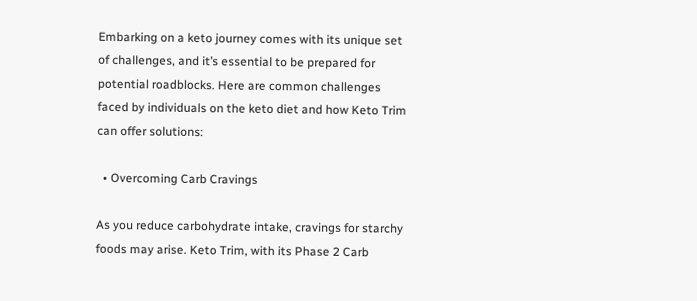Embarking on a keto journey comes with its unique set of challenges, and it’s essential to be prepared for potential roadblocks. Here are common challenges faced by individuals on the keto diet and how Keto Trim can offer solutions:

  • Overcoming Carb Cravings

As you reduce carbohydrate intake, cravings for starchy foods may arise. Keto Trim, with its Phase 2 Carb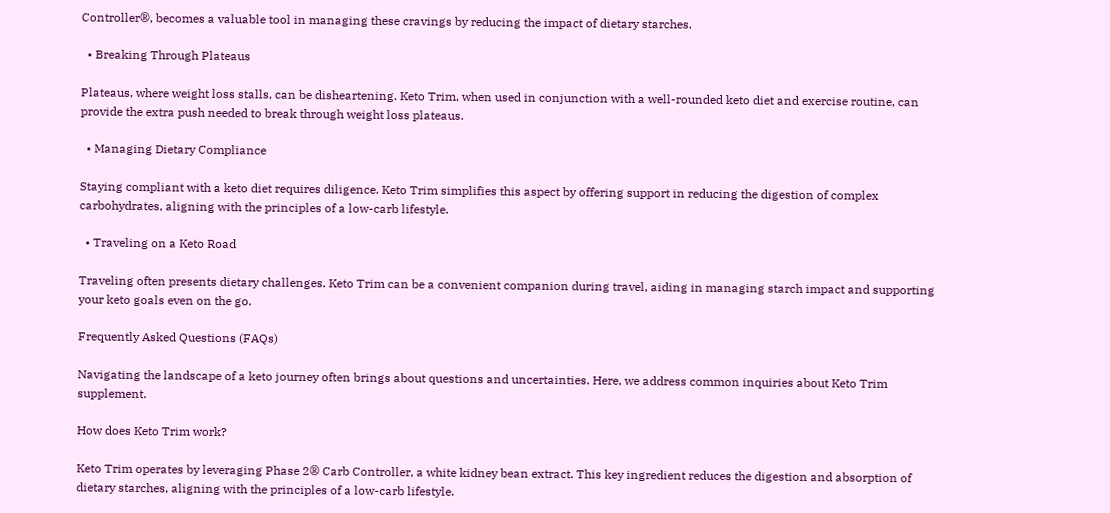Controller®, becomes a valuable tool in managing these cravings by reducing the impact of dietary starches.

  • Breaking Through Plateaus

Plateaus, where weight loss stalls, can be disheartening. Keto Trim, when used in conjunction with a well-rounded keto diet and exercise routine, can provide the extra push needed to break through weight loss plateaus.

  • Managing Dietary Compliance

Staying compliant with a keto diet requires diligence. Keto Trim simplifies this aspect by offering support in reducing the digestion of complex carbohydrates, aligning with the principles of a low-carb lifestyle.

  • Traveling on a Keto Road

Traveling often presents dietary challenges. Keto Trim can be a convenient companion during travel, aiding in managing starch impact and supporting your keto goals even on the go.

Frequently Asked Questions (FAQs)

Navigating the landscape of a keto journey often brings about questions and uncertainties. Here, we address common inquiries about Keto Trim supplement.

How does Keto Trim work?

Keto Trim operates by leveraging Phase 2® Carb Controller, a white kidney bean extract. This key ingredient reduces the digestion and absorption of dietary starches, aligning with the principles of a low-carb lifestyle.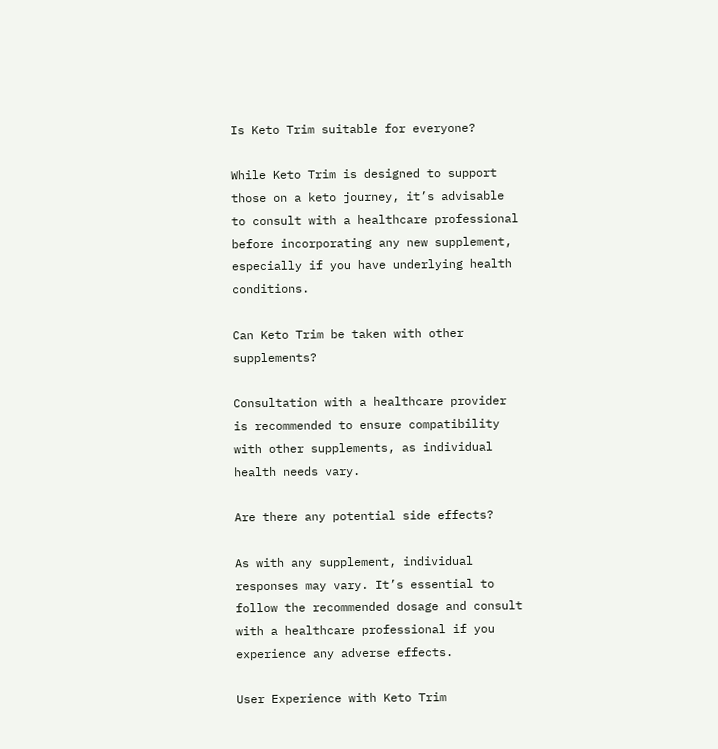Is Keto Trim suitable for everyone?

While Keto Trim is designed to support those on a keto journey, it’s advisable to consult with a healthcare professional before incorporating any new supplement, especially if you have underlying health conditions.

Can Keto Trim be taken with other supplements?

Consultation with a healthcare provider is recommended to ensure compatibility with other supplements, as individual health needs vary.

Are there any potential side effects?

As with any supplement, individual responses may vary. It’s essential to follow the recommended dosage and consult with a healthcare professional if you experience any adverse effects.

User Experience with Keto Trim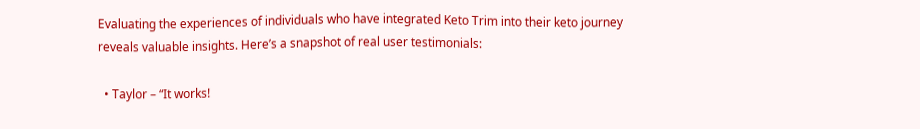Evaluating the experiences of individuals who have integrated Keto Trim into their keto journey reveals valuable insights. Here’s a snapshot of real user testimonials:

  • Taylor – “It works!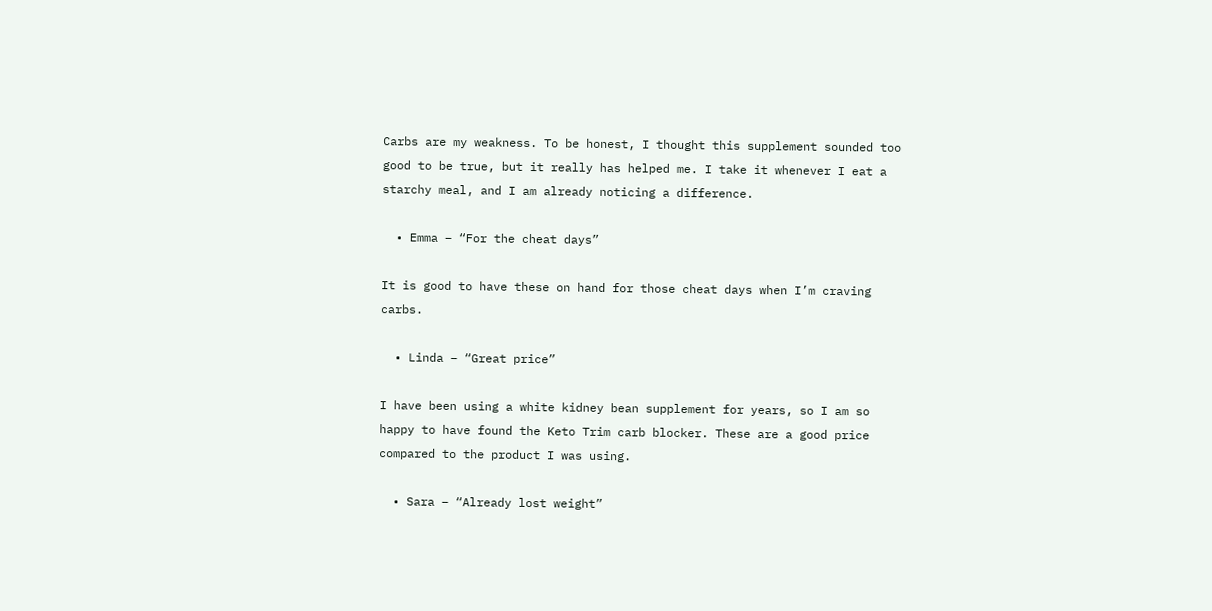Carbs are my weakness. To be honest, I thought this supplement sounded too good to be true, but it really has helped me. I take it whenever I eat a starchy meal, and I am already noticing a difference.

  • Emma – “For the cheat days”

It is good to have these on hand for those cheat days when I’m craving carbs.

  • Linda – “Great price”

I have been using a white kidney bean supplement for years, so I am so happy to have found the Keto Trim carb blocker. These are a good price compared to the product I was using.

  • Sara – “Already lost weight”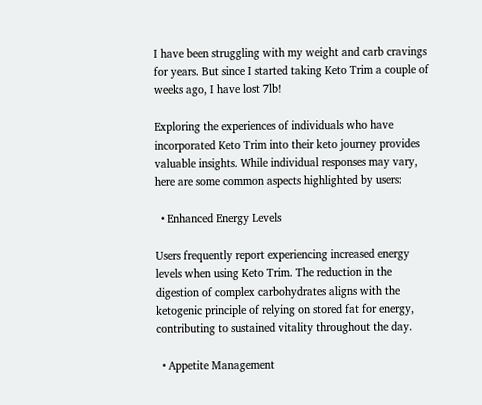I have been struggling with my weight and carb cravings for years. But since I started taking Keto Trim a couple of weeks ago, I have lost 7lb!

Exploring the experiences of individuals who have incorporated Keto Trim into their keto journey provides valuable insights. While individual responses may vary, here are some common aspects highlighted by users:

  • Enhanced Energy Levels

Users frequently report experiencing increased energy levels when using Keto Trim. The reduction in the digestion of complex carbohydrates aligns with the ketogenic principle of relying on stored fat for energy, contributing to sustained vitality throughout the day.

  • Appetite Management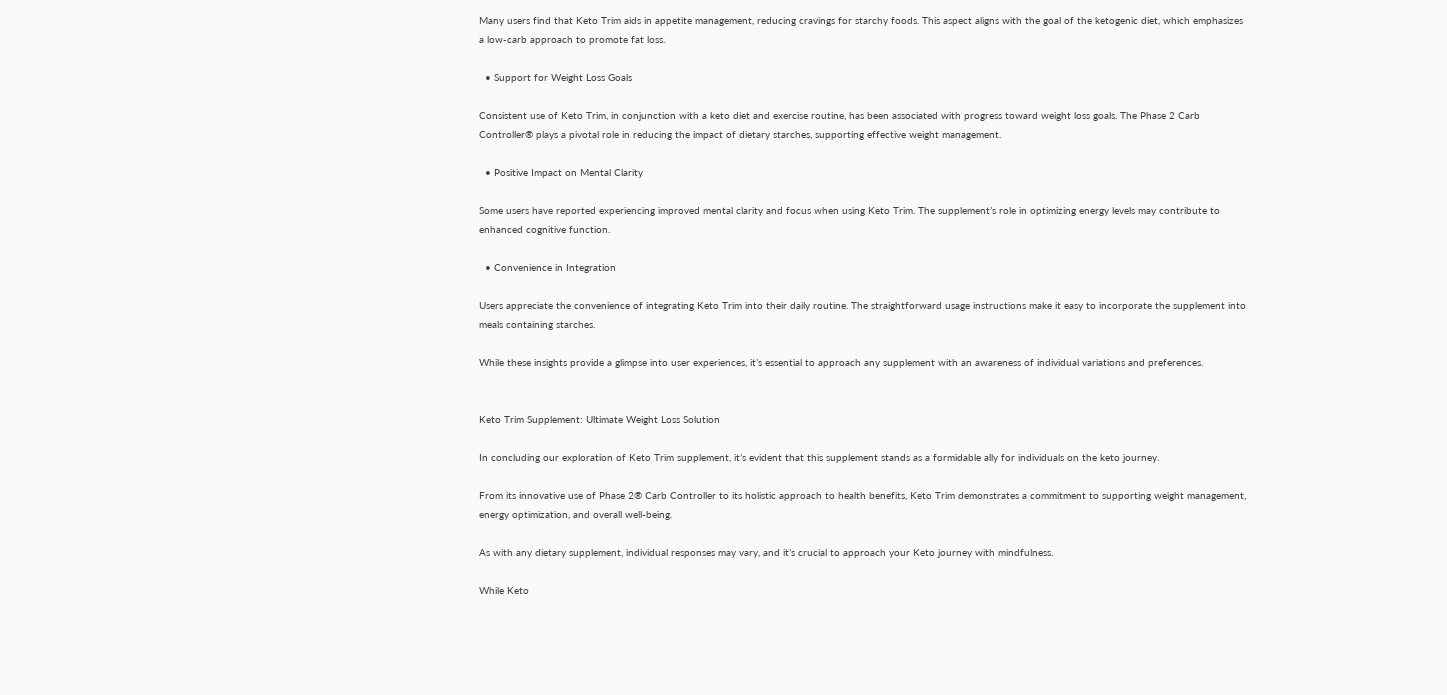Many users find that Keto Trim aids in appetite management, reducing cravings for starchy foods. This aspect aligns with the goal of the ketogenic diet, which emphasizes a low-carb approach to promote fat loss.

  • Support for Weight Loss Goals

Consistent use of Keto Trim, in conjunction with a keto diet and exercise routine, has been associated with progress toward weight loss goals. The Phase 2 Carb Controller® plays a pivotal role in reducing the impact of dietary starches, supporting effective weight management.

  • Positive Impact on Mental Clarity

Some users have reported experiencing improved mental clarity and focus when using Keto Trim. The supplement’s role in optimizing energy levels may contribute to enhanced cognitive function.

  • Convenience in Integration

Users appreciate the convenience of integrating Keto Trim into their daily routine. The straightforward usage instructions make it easy to incorporate the supplement into meals containing starches.

While these insights provide a glimpse into user experiences, it’s essential to approach any supplement with an awareness of individual variations and preferences.


Keto Trim Supplement: Ultimate Weight Loss Solution

In concluding our exploration of Keto Trim supplement, it’s evident that this supplement stands as a formidable ally for individuals on the keto journey.

From its innovative use of Phase 2® Carb Controller to its holistic approach to health benefits, Keto Trim demonstrates a commitment to supporting weight management, energy optimization, and overall well-being.

As with any dietary supplement, individual responses may vary, and it’s crucial to approach your Keto journey with mindfulness.

While Keto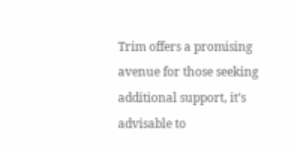Trim offers a promising avenue for those seeking additional support, it’s advisable to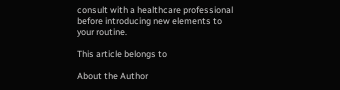consult with a healthcare professional before introducing new elements to your routine.

This article belongs to

About the Author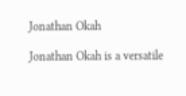Jonathan Okah

Jonathan Okah is a versatile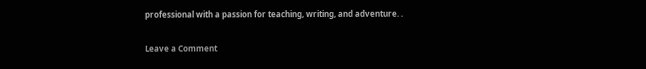professional with a passion for teaching, writing, and adventure. .

Leave a Comment